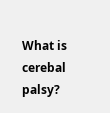What is cerebal palsy?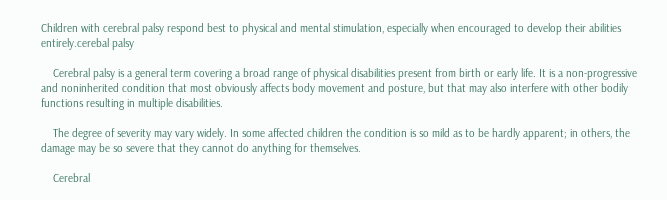Children with cerebral palsy respond best to physical and mental stimulation, especially when encouraged to develop their abilities entirely.cerebal palsy

    Cerebral palsy is a general term covering a broad range of physical disabilities present from birth or early life. It is a non-progressive and noninherited condition that most obviously affects body movement and posture, but that may also interfere with other bodily functions resulting in multiple disabilities.

    The degree of severity may vary widely. In some affected children the condition is so mild as to be hardly apparent; in others, the damage may be so severe that they cannot do anything for themselves.

    Cerebral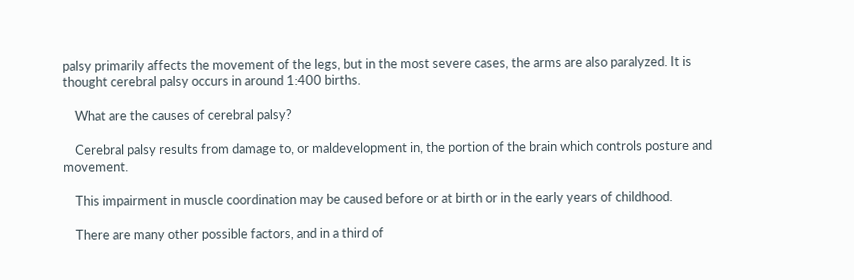palsy primarily affects the movement of the legs, but in the most severe cases, the arms are also paralyzed. It is thought cerebral palsy occurs in around 1:400 births.

    What are the causes of cerebral palsy?

    Cerebral palsy results from damage to, or maldevelopment in, the portion of the brain which controls posture and movement.

    This impairment in muscle coordination may be caused before or at birth or in the early years of childhood.

    There are many other possible factors, and in a third of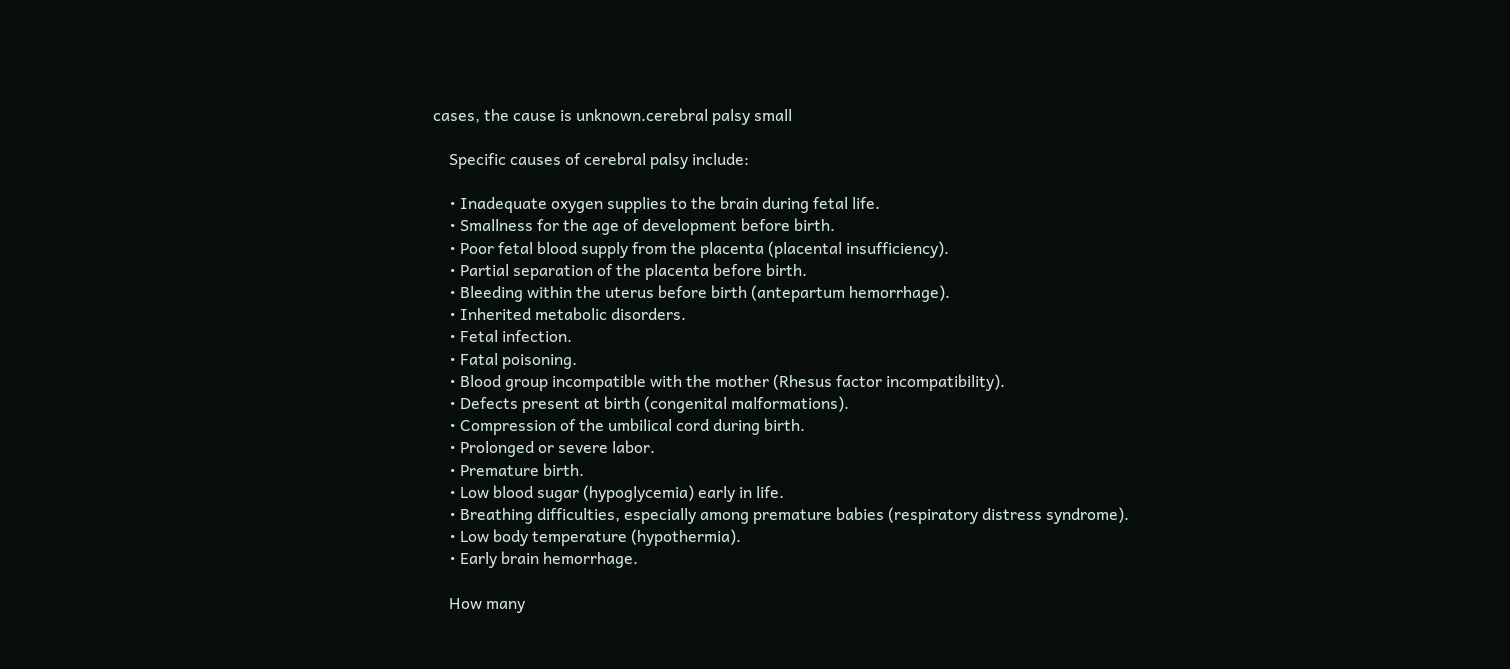cases, the cause is unknown.cerebral palsy small

    Specific causes of cerebral palsy include:

    • Inadequate oxygen supplies to the brain during fetal life.
    • Smallness for the age of development before birth.
    • Poor fetal blood supply from the placenta (placental insufficiency).
    • Partial separation of the placenta before birth.
    • Bleeding within the uterus before birth (antepartum hemorrhage).
    • Inherited metabolic disorders.
    • Fetal infection.
    • Fatal poisoning.
    • Blood group incompatible with the mother (Rhesus factor incompatibility).
    • Defects present at birth (congenital malformations).
    • Compression of the umbilical cord during birth.
    • Prolonged or severe labor.
    • Premature birth.
    • Low blood sugar (hypoglycemia) early in life.
    • Breathing difficulties, especially among premature babies (respiratory distress syndrome).
    • Low body temperature (hypothermia).
    • Early brain hemorrhage.

    How many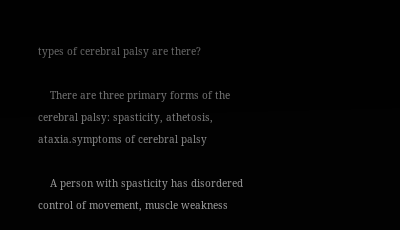types of cerebral palsy are there?

    There are three primary forms of the cerebral palsy: spasticity, athetosis, ataxia.symptoms of cerebral palsy

    A person with spasticity has disordered control of movement, muscle weakness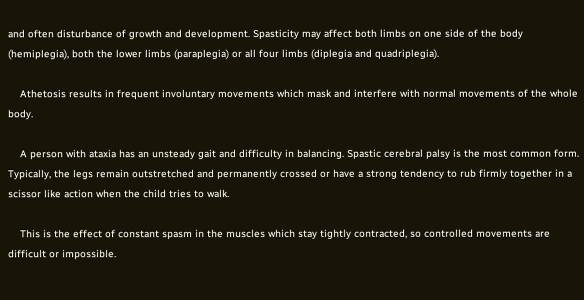and often disturbance of growth and development. Spasticity may affect both limbs on one side of the body (hemiplegia), both the lower limbs (paraplegia) or all four limbs (diplegia and quadriplegia).

    Athetosis results in frequent involuntary movements which mask and interfere with normal movements of the whole body.

    A person with ataxia has an unsteady gait and difficulty in balancing. Spastic cerebral palsy is the most common form. Typically, the legs remain outstretched and permanently crossed or have a strong tendency to rub firmly together in a scissor like action when the child tries to walk.

    This is the effect of constant spasm in the muscles which stay tightly contracted, so controlled movements are difficult or impossible.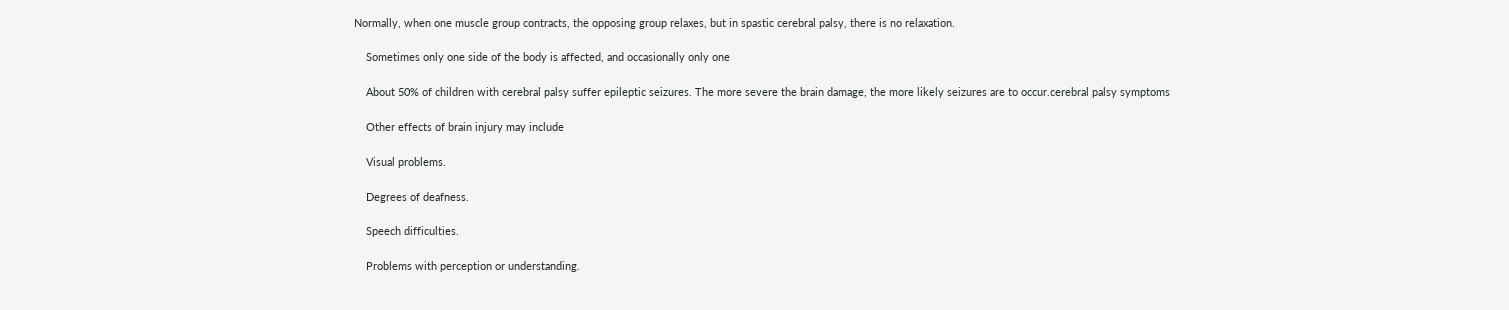Normally, when one muscle group contracts, the opposing group relaxes, but in spastic cerebral palsy, there is no relaxation.

    Sometimes only one side of the body is affected, and occasionally only one

    About 50% of children with cerebral palsy suffer epileptic seizures. The more severe the brain damage, the more likely seizures are to occur.cerebral palsy symptoms

    Other effects of brain injury may include

    Visual problems.

    Degrees of deafness.

    Speech difficulties.

    Problems with perception or understanding.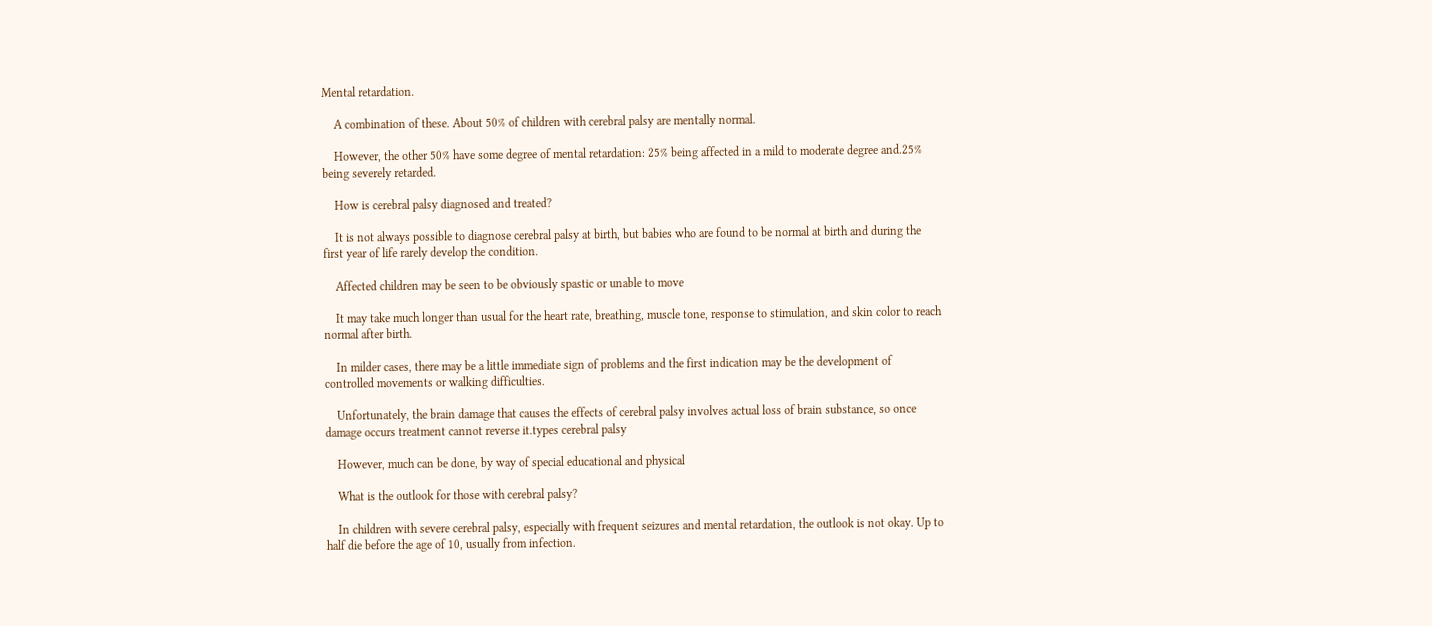Mental retardation.

    A combination of these. About 50% of children with cerebral palsy are mentally normal.

    However, the other 50% have some degree of mental retardation: 25% being affected in a mild to moderate degree and.25% being severely retarded.

    How is cerebral palsy diagnosed and treated?

    It is not always possible to diagnose cerebral palsy at birth, but babies who are found to be normal at birth and during the first year of life rarely develop the condition.

    Affected children may be seen to be obviously spastic or unable to move

    It may take much longer than usual for the heart rate, breathing, muscle tone, response to stimulation, and skin color to reach normal after birth.

    In milder cases, there may be a little immediate sign of problems and the first indication may be the development of controlled movements or walking difficulties.

    Unfortunately, the brain damage that causes the effects of cerebral palsy involves actual loss of brain substance, so once damage occurs treatment cannot reverse it.types cerebral palsy

    However, much can be done, by way of special educational and physical

    What is the outlook for those with cerebral palsy?

    In children with severe cerebral palsy, especially with frequent seizures and mental retardation, the outlook is not okay. Up to half die before the age of 10, usually from infection.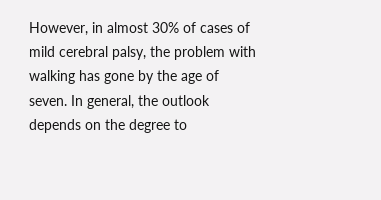However, in almost 30% of cases of mild cerebral palsy, the problem with walking has gone by the age of seven. In general, the outlook depends on the degree to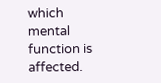which mental function is affected.